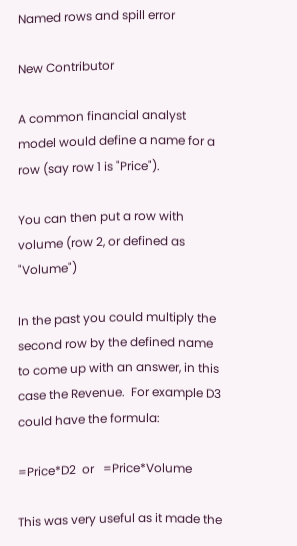Named rows and spill error

New Contributor

A common financial analyst model would define a name for a row (say row 1 is "Price").

You can then put a row with volume (row 2, or defined as "Volume")

In the past you could multiply the second row by the defined name to come up with an answer, in this case the Revenue.  For example D3 could have the formula:

=Price*D2  or   =Price*Volume

This was very useful as it made the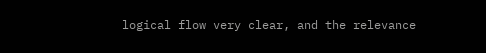logical flow very clear, and the relevance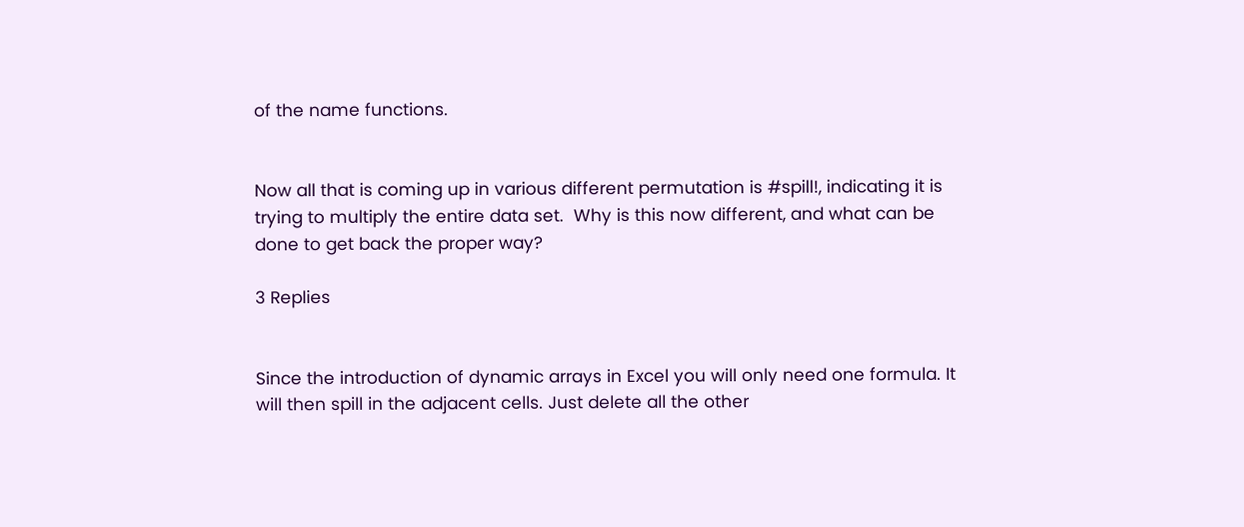of the name functions.


Now all that is coming up in various different permutation is #spill!, indicating it is trying to multiply the entire data set.  Why is this now different, and what can be done to get back the proper way?

3 Replies


Since the introduction of dynamic arrays in Excel you will only need one formula. It will then spill in the adjacent cells. Just delete all the other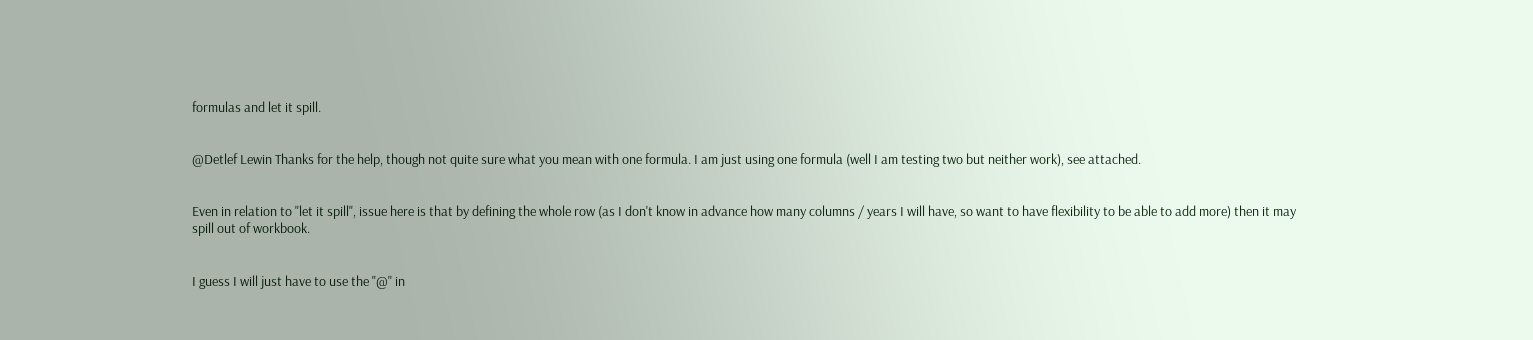formulas and let it spill.


@Detlef Lewin Thanks for the help, though not quite sure what you mean with one formula. I am just using one formula (well I am testing two but neither work), see attached.


Even in relation to "let it spill", issue here is that by defining the whole row (as I don't know in advance how many columns / years I will have, so want to have flexibility to be able to add more) then it may spill out of workbook.


I guess I will just have to use the "@" in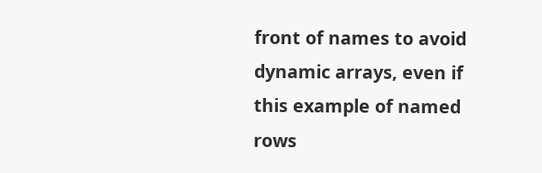front of names to avoid dynamic arrays, even if this example of named rows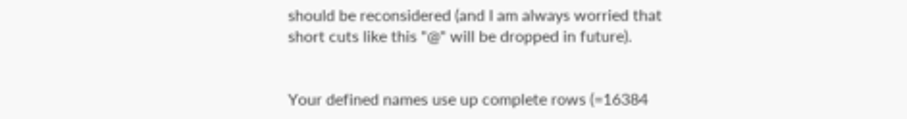should be reconsidered (and I am always worried that short cuts like this "@" will be dropped in future).


Your defined names use up complete rows (=16384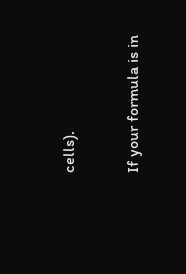cells).

If your formula is in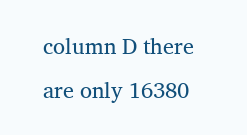column D there are only 16380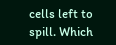cells left to spill. Which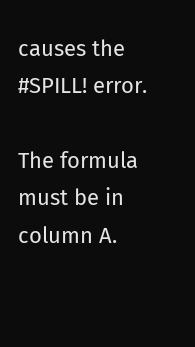causes the #SPILL! error.

The formula must be in column A.